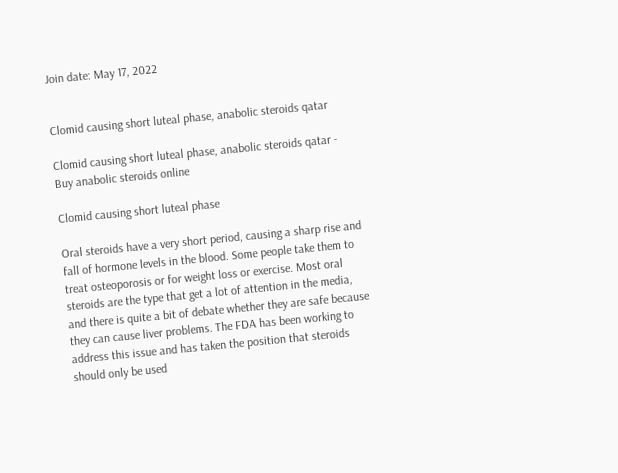Join date: May 17, 2022


Clomid causing short luteal phase, anabolic steroids qatar

Clomid causing short luteal phase, anabolic steroids qatar - Buy anabolic steroids online

Clomid causing short luteal phase

Oral steroids have a very short period, causing a sharp rise and fall of hormone levels in the blood. Some people take them to treat osteoporosis or for weight loss or exercise. Most oral steroids are the type that get a lot of attention in the media, and there is quite a bit of debate whether they are safe because they can cause liver problems. The FDA has been working to address this issue and has taken the position that steroids should only be used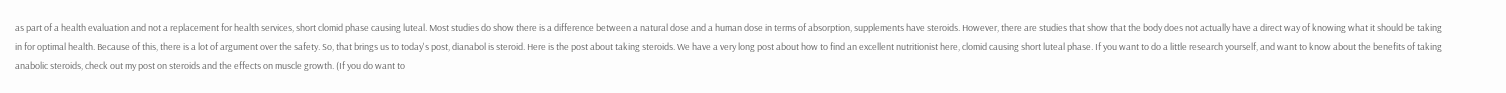as part of a health evaluation and not a replacement for health services, short clomid phase causing luteal. Most studies do show there is a difference between a natural dose and a human dose in terms of absorption, supplements have steroids. However, there are studies that show that the body does not actually have a direct way of knowing what it should be taking in for optimal health. Because of this, there is a lot of argument over the safety. So, that brings us to today's post, dianabol is steroid. Here is the post about taking steroids. We have a very long post about how to find an excellent nutritionist here, clomid causing short luteal phase. If you want to do a little research yourself, and want to know about the benefits of taking anabolic steroids, check out my post on steroids and the effects on muscle growth. (If you do want to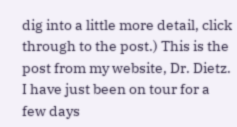dig into a little more detail, click through to the post.) This is the post from my website, Dr. Dietz. I have just been on tour for a few days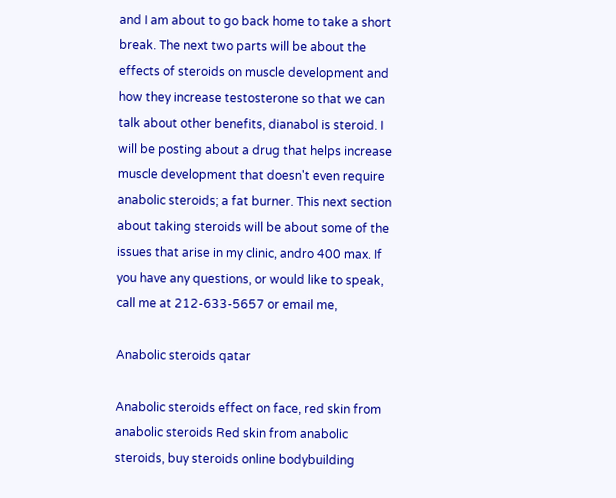and I am about to go back home to take a short break. The next two parts will be about the effects of steroids on muscle development and how they increase testosterone so that we can talk about other benefits, dianabol is steroid. I will be posting about a drug that helps increase muscle development that doesn't even require anabolic steroids; a fat burner. This next section about taking steroids will be about some of the issues that arise in my clinic, andro 400 max. If you have any questions, or would like to speak, call me at 212-633-5657 or email me,

Anabolic steroids qatar

Anabolic steroids effect on face, red skin from anabolic steroids Red skin from anabolic steroids, buy steroids online bodybuilding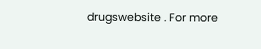drugswebsite . For more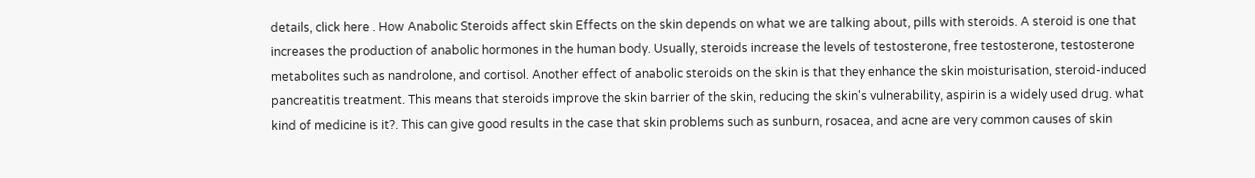details, click here . How Anabolic Steroids affect skin Effects on the skin depends on what we are talking about, pills with steroids. A steroid is one that increases the production of anabolic hormones in the human body. Usually, steroids increase the levels of testosterone, free testosterone, testosterone metabolites such as nandrolone, and cortisol. Another effect of anabolic steroids on the skin is that they enhance the skin moisturisation, steroid-induced pancreatitis treatment. This means that steroids improve the skin barrier of the skin, reducing the skin's vulnerability, aspirin is a widely used drug. what kind of medicine is it?. This can give good results in the case that skin problems such as sunburn, rosacea, and acne are very common causes of skin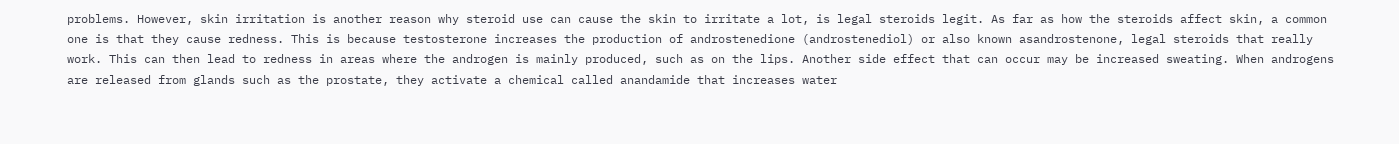problems. However, skin irritation is another reason why steroid use can cause the skin to irritate a lot, is legal steroids legit. As far as how the steroids affect skin, a common one is that they cause redness. This is because testosterone increases the production of androstenedione (androstenediol) or also known asandrostenone, legal steroids that really work. This can then lead to redness in areas where the androgen is mainly produced, such as on the lips. Another side effect that can occur may be increased sweating. When androgens are released from glands such as the prostate, they activate a chemical called anandamide that increases water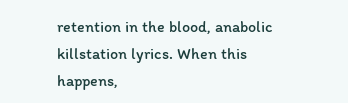retention in the blood, anabolic killstation lyrics. When this happens,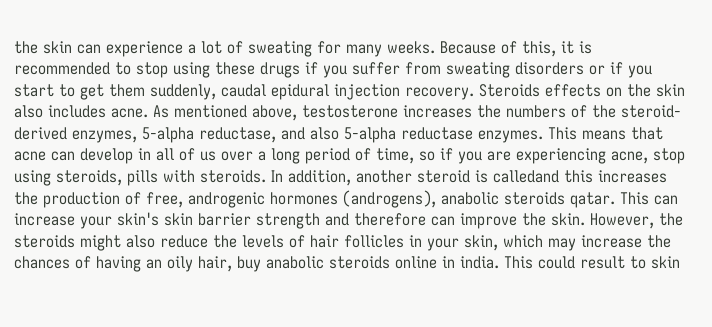the skin can experience a lot of sweating for many weeks. Because of this, it is recommended to stop using these drugs if you suffer from sweating disorders or if you start to get them suddenly, caudal epidural injection recovery. Steroids effects on the skin also includes acne. As mentioned above, testosterone increases the numbers of the steroid-derived enzymes, 5-alpha reductase, and also 5-alpha reductase enzymes. This means that acne can develop in all of us over a long period of time, so if you are experiencing acne, stop using steroids, pills with steroids. In addition, another steroid is calledand this increases the production of free, androgenic hormones (androgens), anabolic steroids qatar. This can increase your skin's skin barrier strength and therefore can improve the skin. However, the steroids might also reduce the levels of hair follicles in your skin, which may increase the chances of having an oily hair, buy anabolic steroids online in india. This could result to skin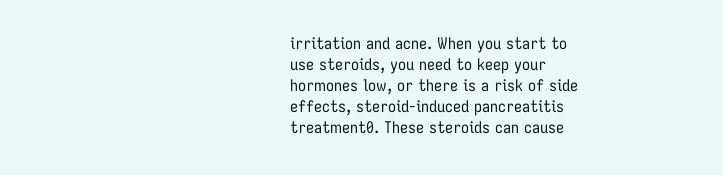irritation and acne. When you start to use steroids, you need to keep your hormones low, or there is a risk of side effects, steroid-induced pancreatitis treatment0. These steroids can cause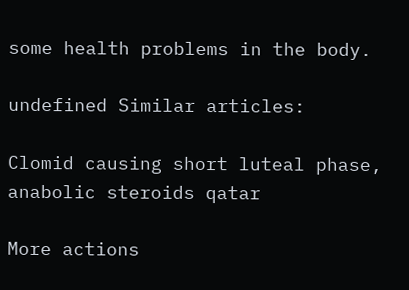some health problems in the body.

undefined Similar articles:

Clomid causing short luteal phase, anabolic steroids qatar

More actions